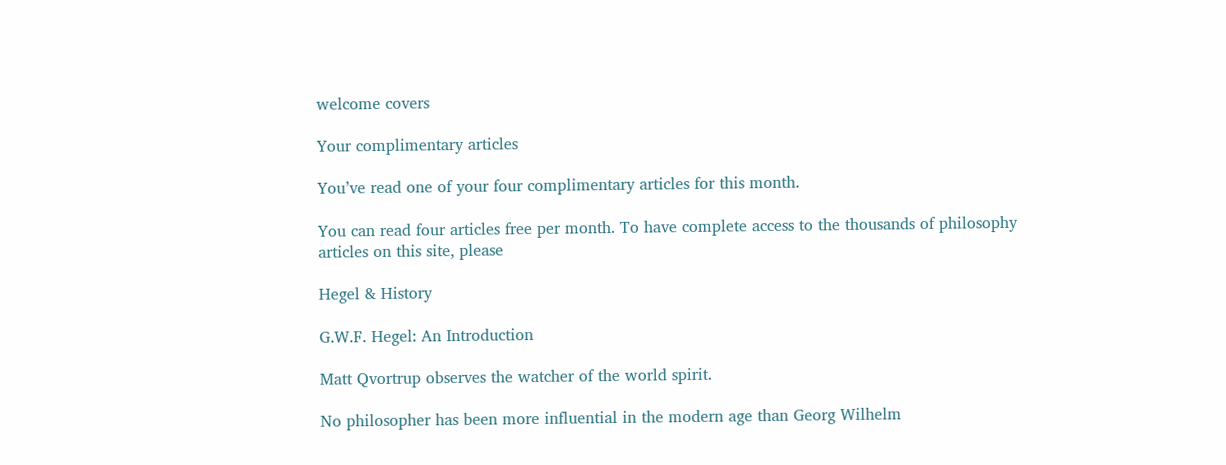welcome covers

Your complimentary articles

You’ve read one of your four complimentary articles for this month.

You can read four articles free per month. To have complete access to the thousands of philosophy articles on this site, please

Hegel & History

G.W.F. Hegel: An Introduction

Matt Qvortrup observes the watcher of the world spirit.

No philosopher has been more influential in the modern age than Georg Wilhelm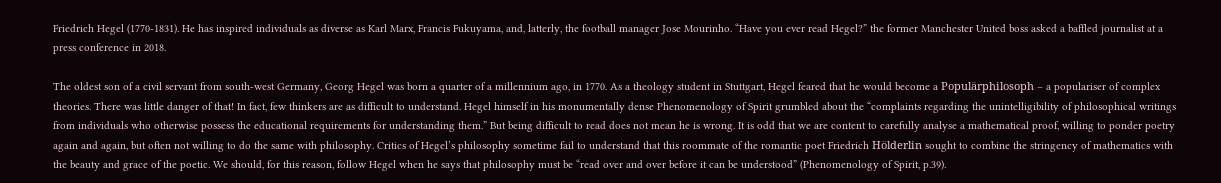Friedrich Hegel (1770-1831). He has inspired individuals as diverse as Karl Marx, Francis Fukuyama, and, latterly, the football manager Jose Mourinho. “Have you ever read Hegel?” the former Manchester United boss asked a baffled journalist at a press conference in 2018.

The oldest son of a civil servant from south-west Germany, Georg Hegel was born a quarter of a millennium ago, in 1770. As a theology student in Stuttgart, Hegel feared that he would become a Populärphilosoph – a populariser of complex theories. There was little danger of that! In fact, few thinkers are as difficult to understand. Hegel himself in his monumentally dense Phenomenology of Spirit grumbled about the “complaints regarding the unintelligibility of philosophical writings from individuals who otherwise possess the educational requirements for understanding them.” But being difficult to read does not mean he is wrong. It is odd that we are content to carefully analyse a mathematical proof, willing to ponder poetry again and again, but often not willing to do the same with philosophy. Critics of Hegel’s philosophy sometime fail to understand that this roommate of the romantic poet Friedrich Hölderlin sought to combine the stringency of mathematics with the beauty and grace of the poetic. We should, for this reason, follow Hegel when he says that philosophy must be “read over and over before it can be understood” (Phenomenology of Spirit, p.39).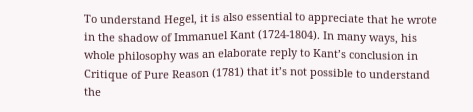To understand Hegel, it is also essential to appreciate that he wrote in the shadow of Immanuel Kant (1724-1804). In many ways, his whole philosophy was an elaborate reply to Kant’s conclusion in Critique of Pure Reason (1781) that it’s not possible to understand the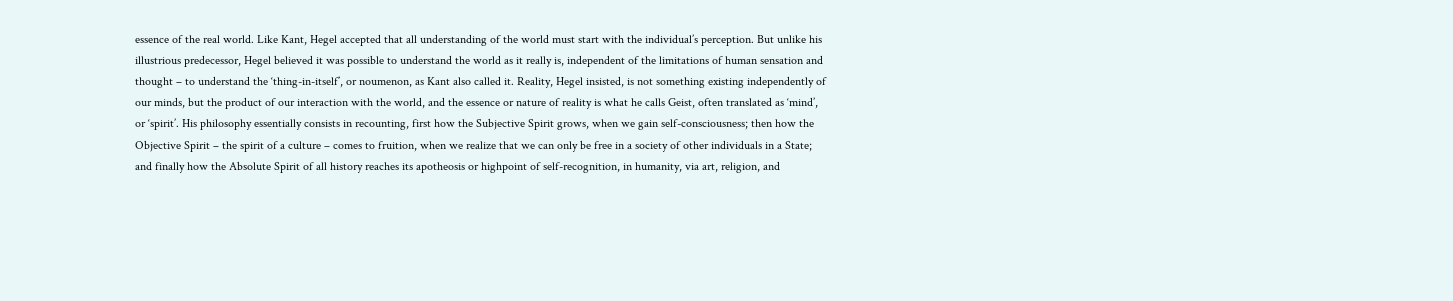essence of the real world. Like Kant, Hegel accepted that all understanding of the world must start with the individual’s perception. But unlike his illustrious predecessor, Hegel believed it was possible to understand the world as it really is, independent of the limitations of human sensation and thought – to understand the ‘thing-in-itself’, or noumenon, as Kant also called it. Reality, Hegel insisted, is not something existing independently of our minds, but the product of our interaction with the world, and the essence or nature of reality is what he calls Geist, often translated as ‘mind’, or ‘spirit’. His philosophy essentially consists in recounting, first how the Subjective Spirit grows, when we gain self-consciousness; then how the Objective Spirit – the spirit of a culture – comes to fruition, when we realize that we can only be free in a society of other individuals in a State; and finally how the Absolute Spirit of all history reaches its apotheosis or highpoint of self-recognition, in humanity, via art, religion, and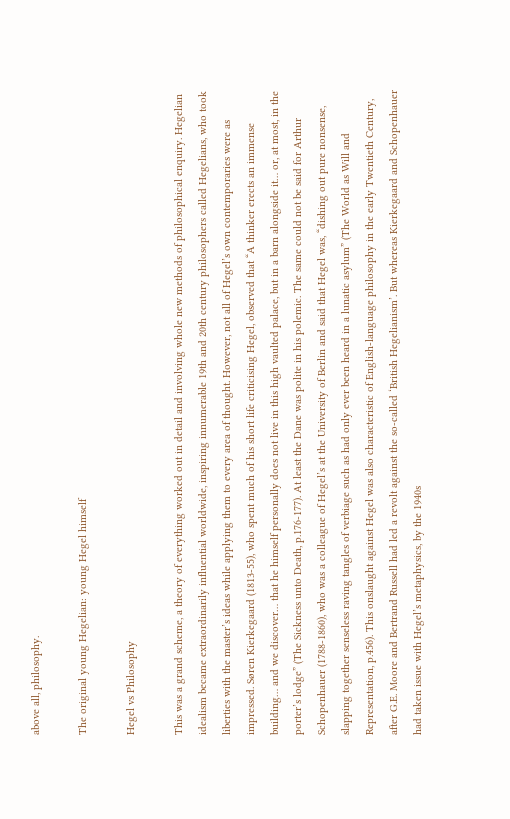above all, philosophy.

The original young Hegelian: young Hegel himself

Hegel vs Philosophy

This was a grand scheme, a theory of everything worked out in detail and involving whole new methods of philosophical enquiry. Hegelian idealism became extraordinarily influential worldwide, inspiring innumerable 19th and 20th century philosophers called Hegelians, who took liberties with the master’s ideas while applying them to every area of thought. However, not all of Hegel’s own contemporaries were as impressed. Søren Kierkegaard (1813-55), who spent much of his short life criticising Hegel, observed that “A thinker erects an immense building… and we discover… that he himself personally does not live in this high vaulted palace, but in a barn alongside it… or, at most, in the porter’s lodge” (The Sickness unto Death, p.176-177). At least the Dane was polite in his polemic. The same could not be said for Arthur Schopenhauer (1788-1860), who was a colleague of Hegel’s at the University of Berlin and said that Hegel was, “dishing out pure nonsense, slapping together senseless raving tangles of verbiage such as had only ever been heard in a lunatic asylum” (The World as Will and Representation, p.456). This onslaught against Hegel was also characteristic of English-language philosophy in the early Twentieth Century, after G.E. Moore and Bertrand Russell had led a revolt against the so-called ‘British Hegelianism’. But whereas Kierkegaard and Schopenhauer had taken issue with Hegel’s metaphysics, by the 1940s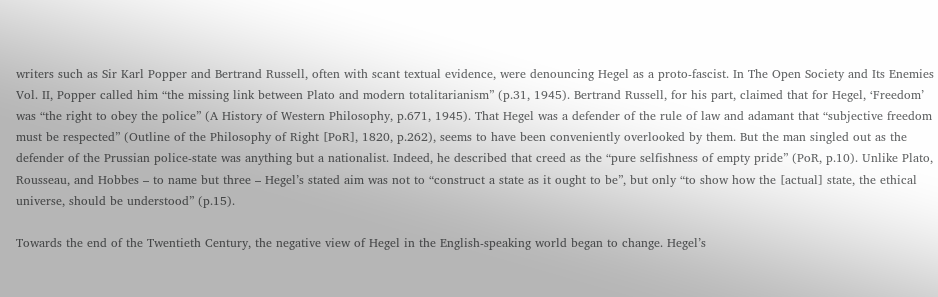writers such as Sir Karl Popper and Bertrand Russell, often with scant textual evidence, were denouncing Hegel as a proto-fascist. In The Open Society and Its Enemies Vol. II, Popper called him “the missing link between Plato and modern totalitarianism” (p.31, 1945). Bertrand Russell, for his part, claimed that for Hegel, ‘Freedom’ was “the right to obey the police” (A History of Western Philosophy, p.671, 1945). That Hegel was a defender of the rule of law and adamant that “subjective freedom must be respected” (Outline of the Philosophy of Right [PoR], 1820, p.262), seems to have been conveniently overlooked by them. But the man singled out as the defender of the Prussian police-state was anything but a nationalist. Indeed, he described that creed as the “pure selfishness of empty pride” (PoR, p.10). Unlike Plato, Rousseau, and Hobbes – to name but three – Hegel’s stated aim was not to “construct a state as it ought to be”, but only “to show how the [actual] state, the ethical universe, should be understood” (p.15).

Towards the end of the Twentieth Century, the negative view of Hegel in the English-speaking world began to change. Hegel’s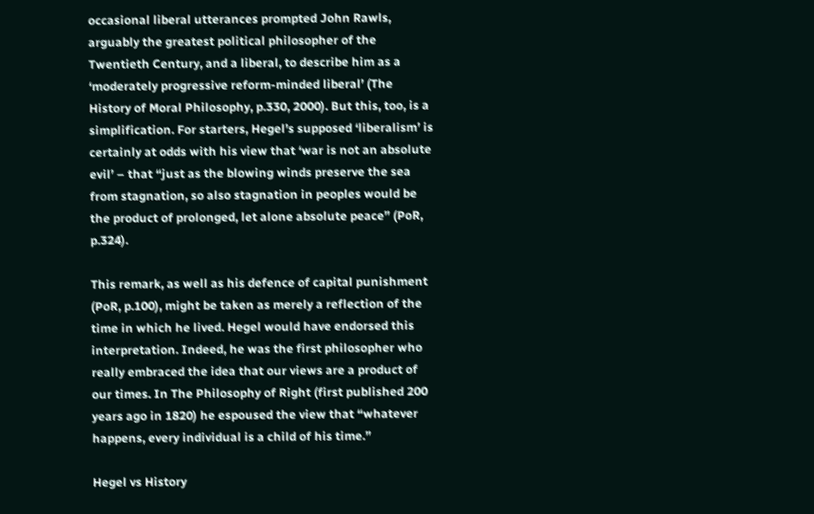occasional liberal utterances prompted John Rawls, arguably the greatest political philosopher of the Twentieth Century, and a liberal, to describe him as a ‘moderately progressive reform-minded liberal’ (The History of Moral Philosophy, p.330, 2000). But this, too, is a simplification. For starters, Hegel’s supposed ‘liberalism’ is certainly at odds with his view that ‘war is not an absolute evil’ – that “just as the blowing winds preserve the sea from stagnation, so also stagnation in peoples would be the product of prolonged, let alone absolute peace” (PoR, p.324).

This remark, as well as his defence of capital punishment (PoR, p.100), might be taken as merely a reflection of the time in which he lived. Hegel would have endorsed this interpretation. Indeed, he was the first philosopher who really embraced the idea that our views are a product of our times. In The Philosophy of Right (first published 200 years ago in 1820) he espoused the view that “whatever happens, every individual is a child of his time.”

Hegel vs History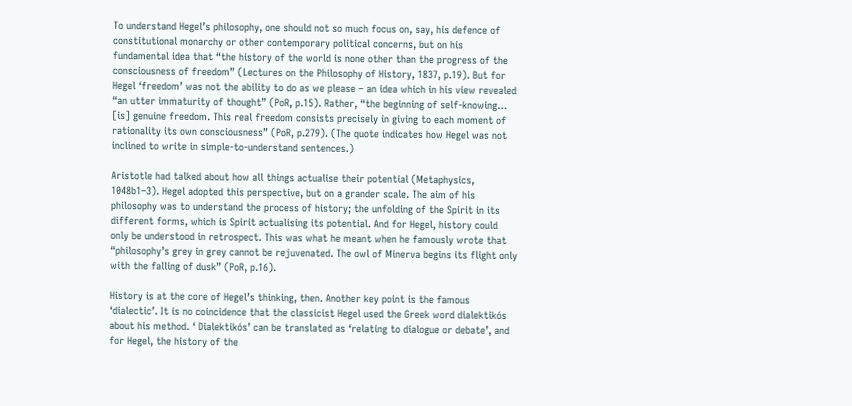To understand Hegel’s philosophy, one should not so much focus on, say, his defence of constitutional monarchy or other contemporary political concerns, but on his fundamental idea that “the history of the world is none other than the progress of the consciousness of freedom” (Lectures on the Philosophy of History, 1837, p.19). But for Hegel ‘freedom’ was not the ability to do as we please – an idea which in his view revealed “an utter immaturity of thought” (PoR, p.15). Rather, “the beginning of self-knowing… [is] genuine freedom. This real freedom consists precisely in giving to each moment of rationality its own consciousness” (PoR, p.279). (The quote indicates how Hegel was not inclined to write in simple-to-understand sentences.)

Aristotle had talked about how all things actualise their potential (Metaphysics, 1048b1–3). Hegel adopted this perspective, but on a grander scale. The aim of his philosophy was to understand the process of history; the unfolding of the Spirit in its different forms, which is Spirit actualising its potential. And for Hegel, history could only be understood in retrospect. This was what he meant when he famously wrote that “philosophy’s grey in grey cannot be rejuvenated. The owl of Minerva begins its flight only with the falling of dusk” (PoR, p.16).

History is at the core of Hegel’s thinking, then. Another key point is the famous ‘dialectic’. It is no coincidence that the classicist Hegel used the Greek word dialektikós about his method. ‘ Dialektikós’ can be translated as ‘relating to dialogue or debate’, and for Hegel, the history of the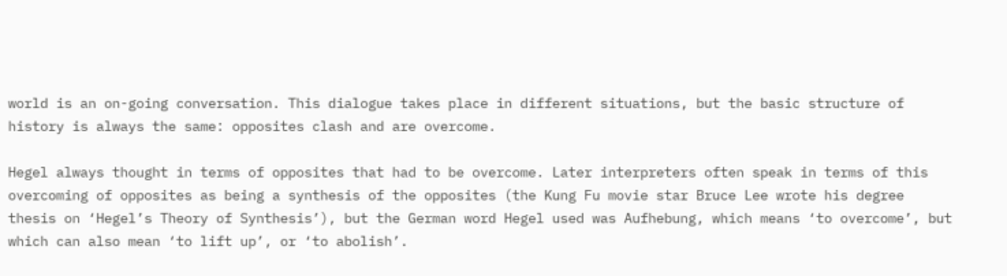world is an on-going conversation. This dialogue takes place in different situations, but the basic structure of history is always the same: opposites clash and are overcome.

Hegel always thought in terms of opposites that had to be overcome. Later interpreters often speak in terms of this overcoming of opposites as being a synthesis of the opposites (the Kung Fu movie star Bruce Lee wrote his degree thesis on ‘Hegel’s Theory of Synthesis’), but the German word Hegel used was Aufhebung, which means ‘to overcome’, but which can also mean ‘to lift up’, or ‘to abolish’.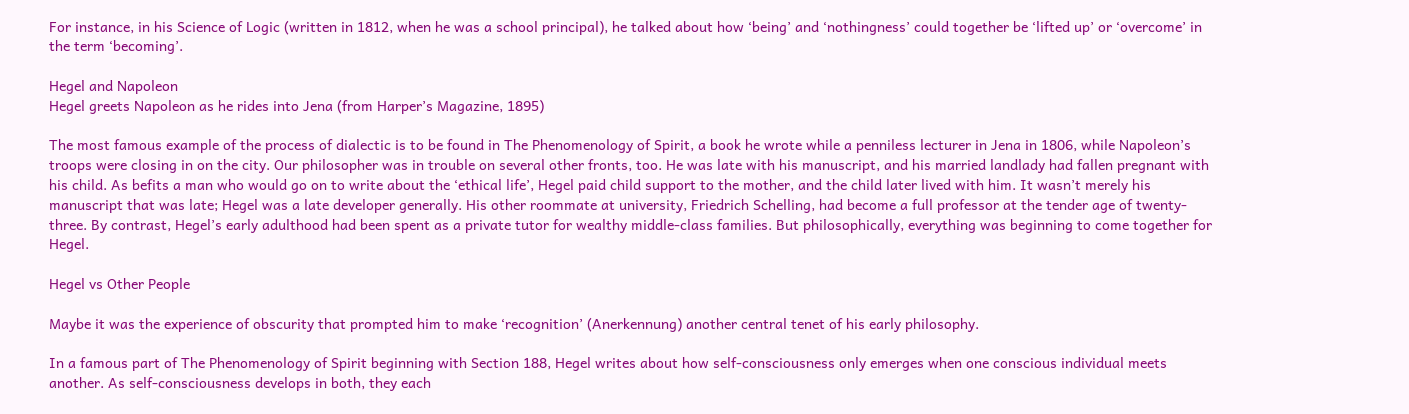For instance, in his Science of Logic (written in 1812, when he was a school principal), he talked about how ‘being’ and ‘nothingness’ could together be ‘lifted up’ or ‘overcome’ in the term ‘becoming’.

Hegel and Napoleon
Hegel greets Napoleon as he rides into Jena (from Harper’s Magazine, 1895)

The most famous example of the process of dialectic is to be found in The Phenomenology of Spirit, a book he wrote while a penniless lecturer in Jena in 1806, while Napoleon’s troops were closing in on the city. Our philosopher was in trouble on several other fronts, too. He was late with his manuscript, and his married landlady had fallen pregnant with his child. As befits a man who would go on to write about the ‘ethical life’, Hegel paid child support to the mother, and the child later lived with him. It wasn’t merely his manuscript that was late; Hegel was a late developer generally. His other roommate at university, Friedrich Schelling, had become a full professor at the tender age of twenty-three. By contrast, Hegel’s early adulthood had been spent as a private tutor for wealthy middle-class families. But philosophically, everything was beginning to come together for Hegel.

Hegel vs Other People

Maybe it was the experience of obscurity that prompted him to make ‘recognition’ (Anerkennung) another central tenet of his early philosophy.

In a famous part of The Phenomenology of Spirit beginning with Section 188, Hegel writes about how self-consciousness only emerges when one conscious individual meets another. As self-consciousness develops in both, they each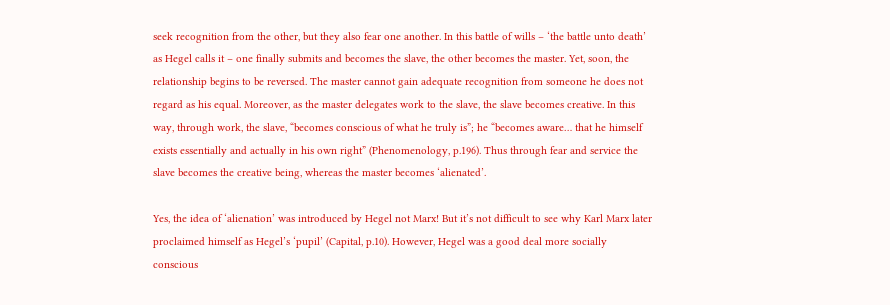seek recognition from the other, but they also fear one another. In this battle of wills – ‘the battle unto death’ as Hegel calls it – one finally submits and becomes the slave, the other becomes the master. Yet, soon, the relationship begins to be reversed. The master cannot gain adequate recognition from someone he does not regard as his equal. Moreover, as the master delegates work to the slave, the slave becomes creative. In this way, through work, the slave, “becomes conscious of what he truly is”; he “becomes aware… that he himself exists essentially and actually in his own right” (Phenomenology, p.196). Thus through fear and service the slave becomes the creative being, whereas the master becomes ‘alienated’.

Yes, the idea of ‘alienation’ was introduced by Hegel not Marx! But it’s not difficult to see why Karl Marx later proclaimed himself as Hegel’s ‘pupil’ (Capital, p.10). However, Hegel was a good deal more socially conscious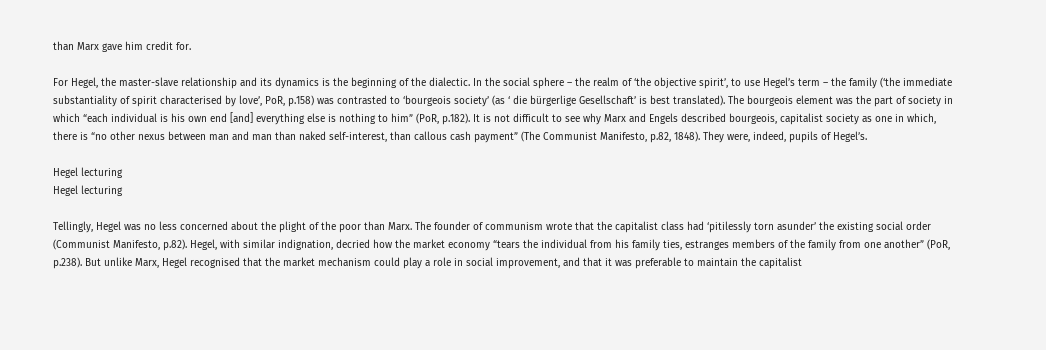than Marx gave him credit for.

For Hegel, the master-slave relationship and its dynamics is the beginning of the dialectic. In the social sphere – the realm of ‘the objective spirit’, to use Hegel’s term – the family (‘the immediate substantiality of spirit characterised by love’, PoR, p.158) was contrasted to ‘bourgeois society’ (as ‘ die bürgerlige Gesellschaft’ is best translated). The bourgeois element was the part of society in which “each individual is his own end [and] everything else is nothing to him” (PoR, p.182). It is not difficult to see why Marx and Engels described bourgeois, capitalist society as one in which, there is “no other nexus between man and man than naked self-interest, than callous cash payment” (The Communist Manifesto, p.82, 1848). They were, indeed, pupils of Hegel’s.

Hegel lecturing
Hegel lecturing

Tellingly, Hegel was no less concerned about the plight of the poor than Marx. The founder of communism wrote that the capitalist class had ‘pitilessly torn asunder’ the existing social order (Communist Manifesto, p.82). Hegel, with similar indignation, decried how the market economy “tears the individual from his family ties, estranges members of the family from one another” (PoR, p.238). But unlike Marx, Hegel recognised that the market mechanism could play a role in social improvement, and that it was preferable to maintain the capitalist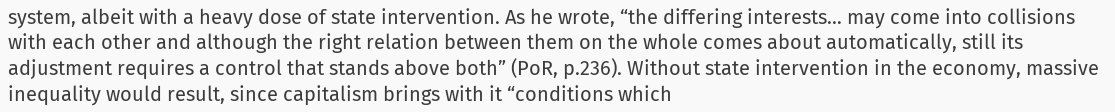system, albeit with a heavy dose of state intervention. As he wrote, “the differing interests… may come into collisions with each other and although the right relation between them on the whole comes about automatically, still its adjustment requires a control that stands above both” (PoR, p.236). Without state intervention in the economy, massive inequality would result, since capitalism brings with it “conditions which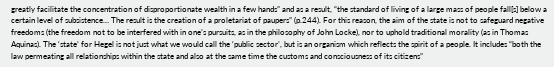greatly facilitate the concentration of disproportionate wealth in a few hands” and as a result, “the standard of living of a large mass of people fall[s] below a certain level of subsistence… The result is the creation of a proletariat of paupers” (p.244). For this reason, the aim of the state is not to safeguard negative freedoms (the freedom not to be interfered with in one’s pursuits, as in the philosophy of John Locke), nor to uphold traditional morality (as in Thomas Aquinas). The ‘state’ for Hegel is not just what we would call the ‘public sector’, but is an organism which reflects the spirit of a people. It includes “both the law permeating all relationships within the state and also at the same time the customs and consciousness of its citizens”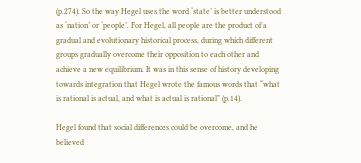(p.274). So the way Hegel uses the word ‘state’ is better understood as ‘nation’ or ‘people’. For Hegel, all people are the product of a gradual and evolutionary historical process, during which different groups gradually overcome their opposition to each other and achieve a new equilibrium. It was in this sense of history developing towards integration that Hegel wrote the famous words that “what is rational is actual, and what is actual is rational” (p.14).

Hegel found that social differences could be overcome, and he believed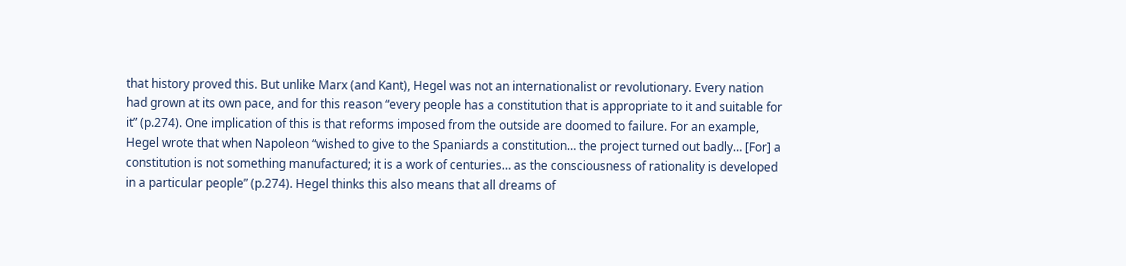that history proved this. But unlike Marx (and Kant), Hegel was not an internationalist or revolutionary. Every nation had grown at its own pace, and for this reason “every people has a constitution that is appropriate to it and suitable for it” (p.274). One implication of this is that reforms imposed from the outside are doomed to failure. For an example, Hegel wrote that when Napoleon “wished to give to the Spaniards a constitution… the project turned out badly… [For] a constitution is not something manufactured; it is a work of centuries… as the consciousness of rationality is developed in a particular people” (p.274). Hegel thinks this also means that all dreams of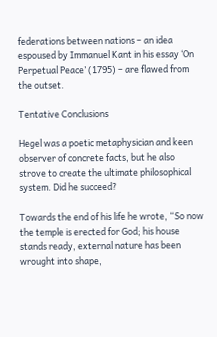federations between nations – an idea espoused by Immanuel Kant in his essay ‘On Perpetual Peace’ (1795) – are flawed from the outset.

Tentative Conclusions

Hegel was a poetic metaphysician and keen observer of concrete facts, but he also strove to create the ultimate philosophical system. Did he succeed?

Towards the end of his life he wrote, “So now the temple is erected for God; his house stands ready, external nature has been wrought into shape,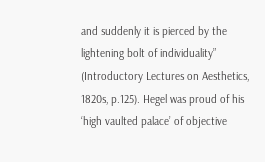and suddenly it is pierced by the lightening bolt of individuality” (Introductory Lectures on Aesthetics, 1820s, p.125). Hegel was proud of his ‘high vaulted palace’ of objective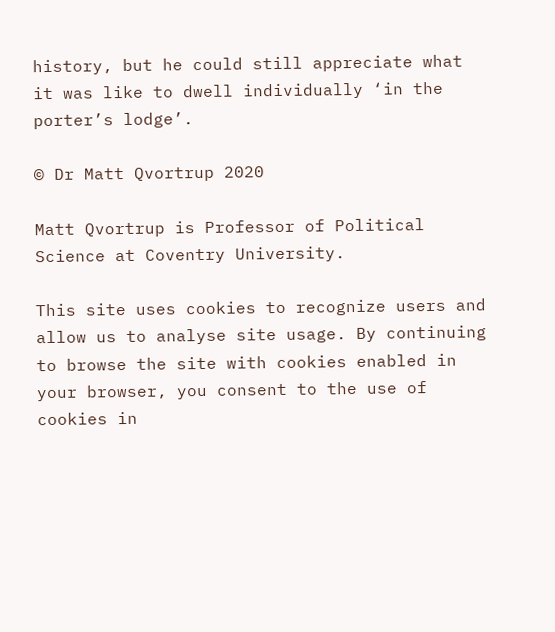history, but he could still appreciate what it was like to dwell individually ‘in the porter’s lodge’.

© Dr Matt Qvortrup 2020

Matt Qvortrup is Professor of Political Science at Coventry University.

This site uses cookies to recognize users and allow us to analyse site usage. By continuing to browse the site with cookies enabled in your browser, you consent to the use of cookies in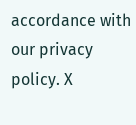accordance with our privacy policy. X